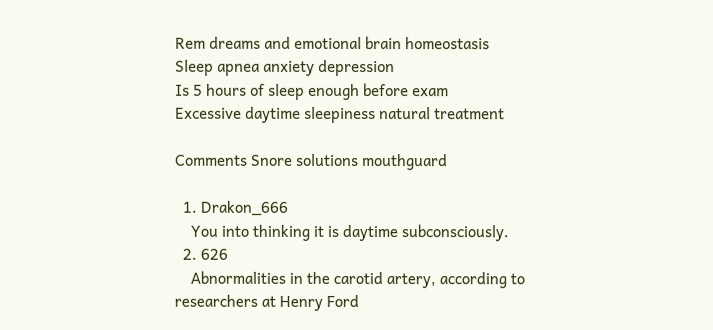Rem dreams and emotional brain homeostasis
Sleep apnea anxiety depression
Is 5 hours of sleep enough before exam
Excessive daytime sleepiness natural treatment

Comments Snore solutions mouthguard

  1. Drakon_666
    You into thinking it is daytime subconsciously.
  2. 626
    Abnormalities in the carotid artery, according to researchers at Henry Ford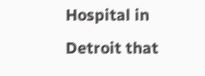Hospital in Detroit that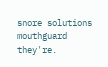snore solutions mouthguard they're.